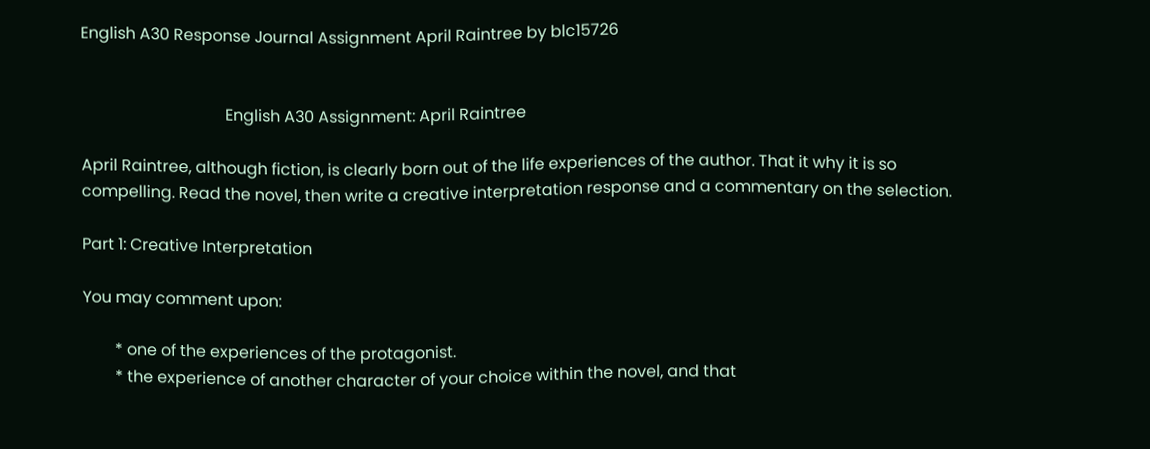English A30 Response Journal Assignment April Raintree by blc15726


                                    English A30 Assignment: April Raintree

April Raintree, although fiction, is clearly born out of the life experiences of the author. That it why it is so
compelling. Read the novel, then write a creative interpretation response and a commentary on the selection.

Part 1: Creative Interpretation

You may comment upon:

        * one of the experiences of the protagonist.
        * the experience of another character of your choice within the novel, and that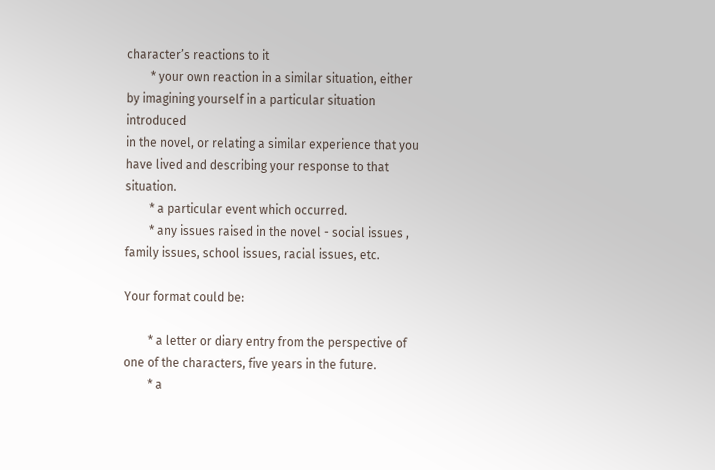character’s reactions to it
        * your own reaction in a similar situation, either by imagining yourself in a particular situation introduced
in the novel, or relating a similar experience that you have lived and describing your response to that situation.
        * a particular event which occurred.
        * any issues raised in the novel - social issues , family issues, school issues, racial issues, etc.

Your format could be:

        * a letter or diary entry from the perspective of one of the characters, five years in the future.
        * a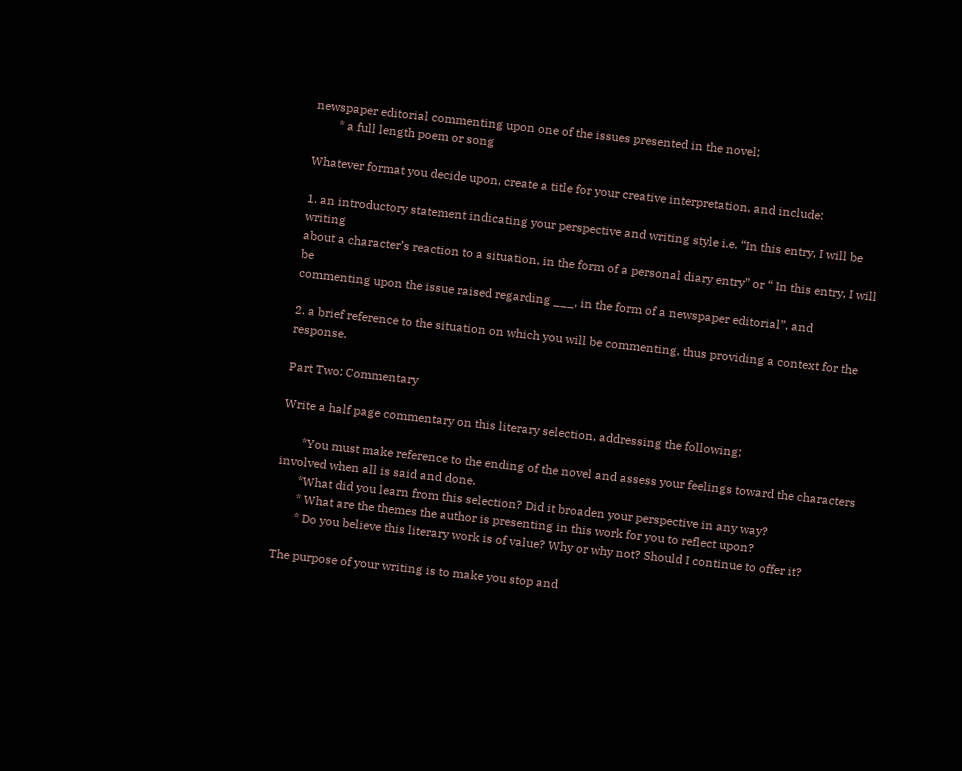newspaper editorial commenting upon one of the issues presented in the novel;
        * a full length poem or song

Whatever format you decide upon, create a title for your creative interpretation, and include:

1. an introductory statement indicating your perspective and writing style i.e. “In this entry, I will be writing
about a character’s reaction to a situation, in the form of a personal diary entry” or “ In this entry, I will be
commenting upon the issue raised regarding ___, in the form of a newspaper editorial”, and

2. a brief reference to the situation on which you will be commenting, thus providing a context for the response.

Part Two: Commentary

Write a half page commentary on this literary selection, addressing the following;

       *You must make reference to the ending of the novel and assess your feelings toward the characters
involved when all is said and done.
       *What did you learn from this selection? Did it broaden your perspective in any way?
       * What are the themes the author is presenting in this work for you to reflect upon?
       * Do you believe this literary work is of value? Why or why not? Should I continue to offer it?

The purpose of your writing is to make you stop and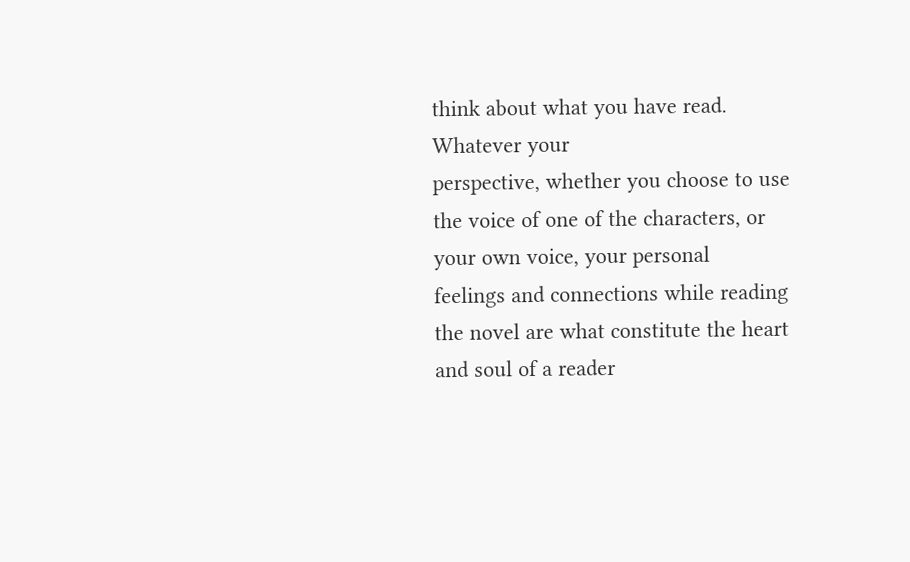think about what you have read. Whatever your
perspective, whether you choose to use the voice of one of the characters, or your own voice, your personal
feelings and connections while reading the novel are what constitute the heart and soul of a reader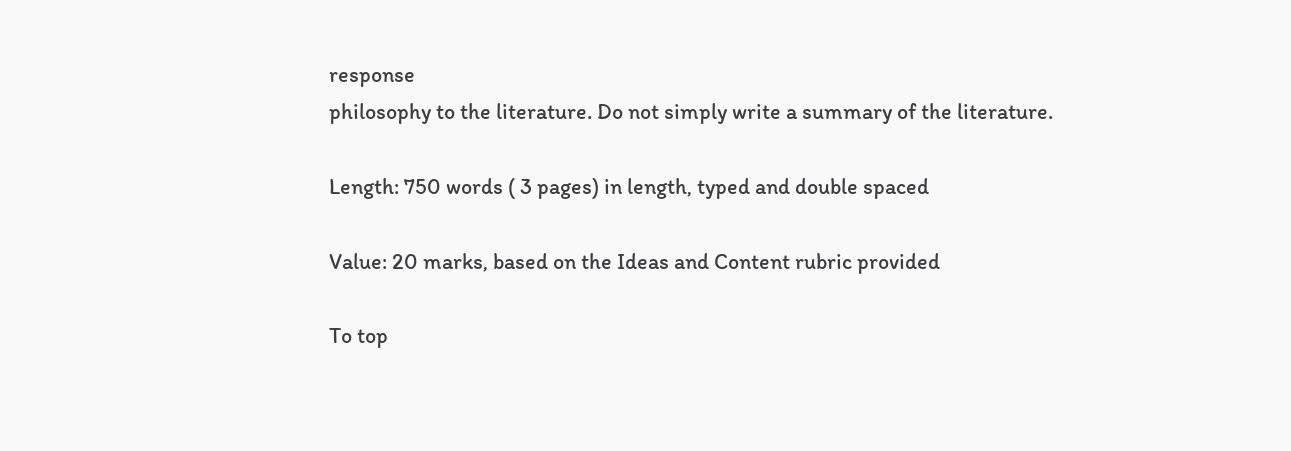response
philosophy to the literature. Do not simply write a summary of the literature.

Length: 750 words ( 3 pages) in length, typed and double spaced

Value: 20 marks, based on the Ideas and Content rubric provided

To top